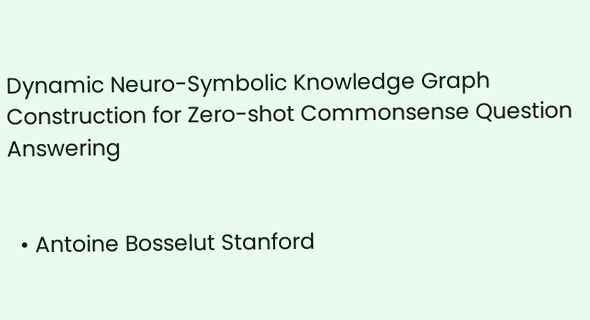Dynamic Neuro-Symbolic Knowledge Graph Construction for Zero-shot Commonsense Question Answering


  • Antoine Bosselut Stanford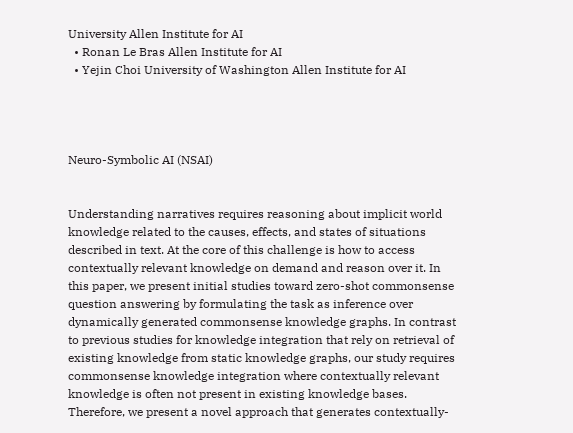University Allen Institute for AI
  • Ronan Le Bras Allen Institute for AI
  • Yejin Choi University of Washington Allen Institute for AI




Neuro-Symbolic AI (NSAI)


Understanding narratives requires reasoning about implicit world knowledge related to the causes, effects, and states of situations described in text. At the core of this challenge is how to access contextually relevant knowledge on demand and reason over it. In this paper, we present initial studies toward zero-shot commonsense question answering by formulating the task as inference over dynamically generated commonsense knowledge graphs. In contrast to previous studies for knowledge integration that rely on retrieval of existing knowledge from static knowledge graphs, our study requires commonsense knowledge integration where contextually relevant knowledge is often not present in existing knowledge bases. Therefore, we present a novel approach that generates contextually-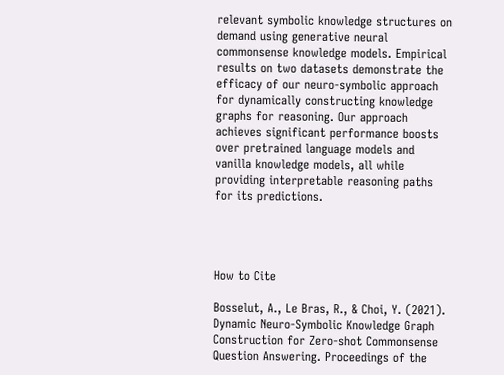relevant symbolic knowledge structures on demand using generative neural commonsense knowledge models. Empirical results on two datasets demonstrate the efficacy of our neuro-symbolic approach for dynamically constructing knowledge graphs for reasoning. Our approach achieves significant performance boosts over pretrained language models and vanilla knowledge models, all while providing interpretable reasoning paths for its predictions.




How to Cite

Bosselut, A., Le Bras, R., & Choi, Y. (2021). Dynamic Neuro-Symbolic Knowledge Graph Construction for Zero-shot Commonsense Question Answering. Proceedings of the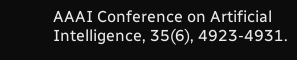AAAI Conference on Artificial Intelligence, 35(6), 4923-4931.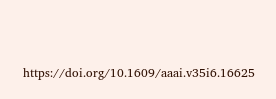https://doi.org/10.1609/aaai.v35i6.16625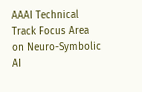AAAI Technical Track Focus Area on Neuro-Symbolic AI